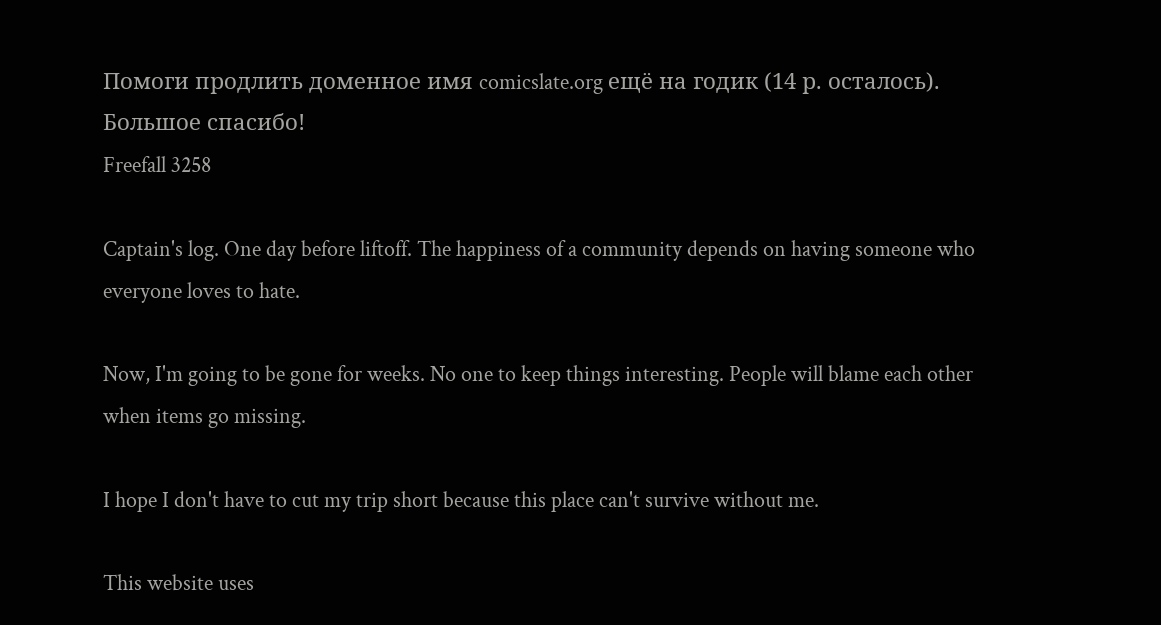Помоги продлить доменное имя comicslate.org ещё на годик (14 р. осталось). Большое спасибо!
Freefall 3258

Captain's log. One day before liftoff. The happiness of a community depends on having someone who everyone loves to hate.

Now, I'm going to be gone for weeks. No one to keep things interesting. People will blame each other when items go missing.

I hope I don't have to cut my trip short because this place can't survive without me.

This website uses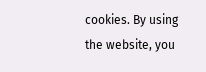cookies. By using the website, you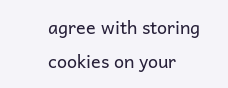agree with storing cookies on your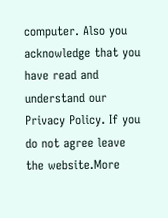computer. Also you acknowledge that you have read and understand our Privacy Policy. If you do not agree leave the website.More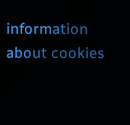information about cookies